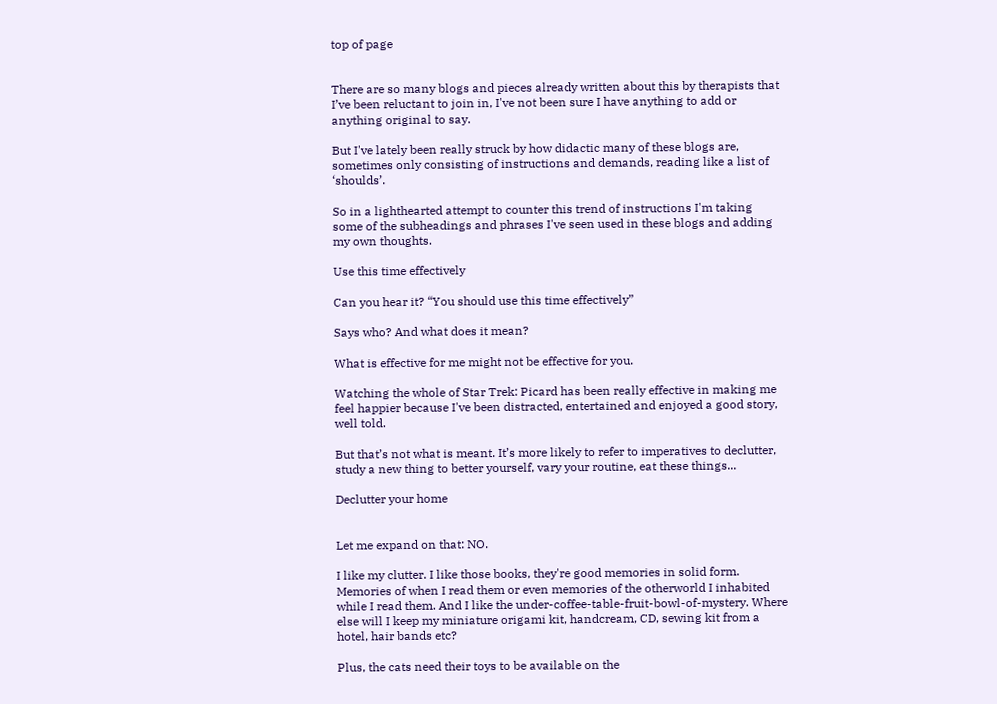top of page


There are so many blogs and pieces already written about this by therapists that I’ve been reluctant to join in, I've not been sure I have anything to add or anything original to say.

But I've lately been really struck by how didactic many of these blogs are, sometimes only consisting of instructions and demands, reading like a list of ‘shoulds’.

So in a lighthearted attempt to counter this trend of instructions I'm taking some of the subheadings and phrases I've seen used in these blogs and adding my own thoughts.

Use this time effectively

Can you hear it? “You should use this time effectively”

Says who? And what does it mean?

What is effective for me might not be effective for you.

Watching the whole of Star Trek: Picard has been really effective in making me feel happier because I've been distracted, entertained and enjoyed a good story, well told.

But that’s not what is meant. It’s more likely to refer to imperatives to declutter, study a new thing to better yourself, vary your routine, eat these things...

Declutter your home


Let me expand on that: NO.

I like my clutter. I like those books, they're good memories in solid form. Memories of when I read them or even memories of the otherworld I inhabited while I read them. And I like the under-coffee-table-fruit-bowl-of-mystery. Where else will I keep my miniature origami kit, handcream, CD, sewing kit from a hotel, hair bands etc?

Plus, the cats need their toys to be available on the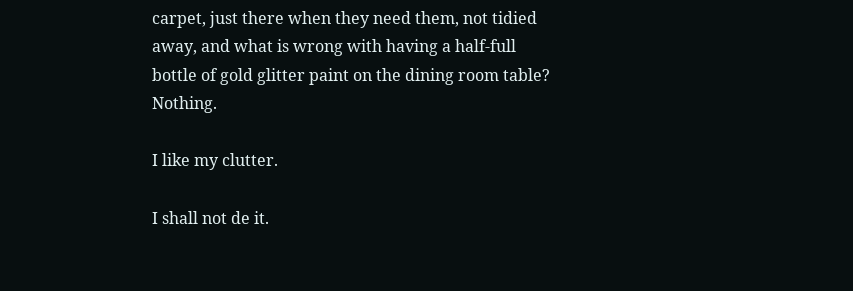carpet, just there when they need them, not tidied away, and what is wrong with having a half-full bottle of gold glitter paint on the dining room table? Nothing.

I like my clutter.

I shall not de it.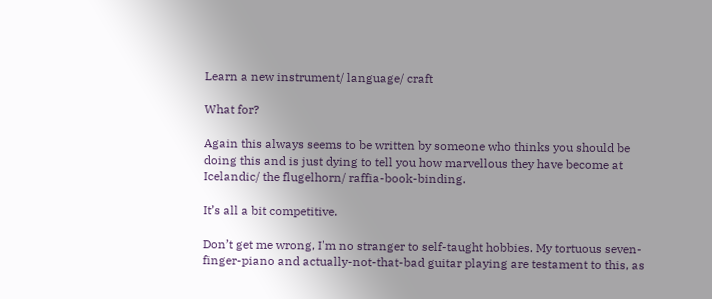Learn a new instrument/ language/ craft

What for?

Again this always seems to be written by someone who thinks you should be doing this and is just dying to tell you how marvellous they have become at Icelandic/ the flugelhorn/ raffia-book-binding.

It’s all a bit competitive.

Don’t get me wrong, I'm no stranger to self-taught hobbies. My tortuous seven-finger-piano and actually-not-that-bad guitar playing are testament to this, as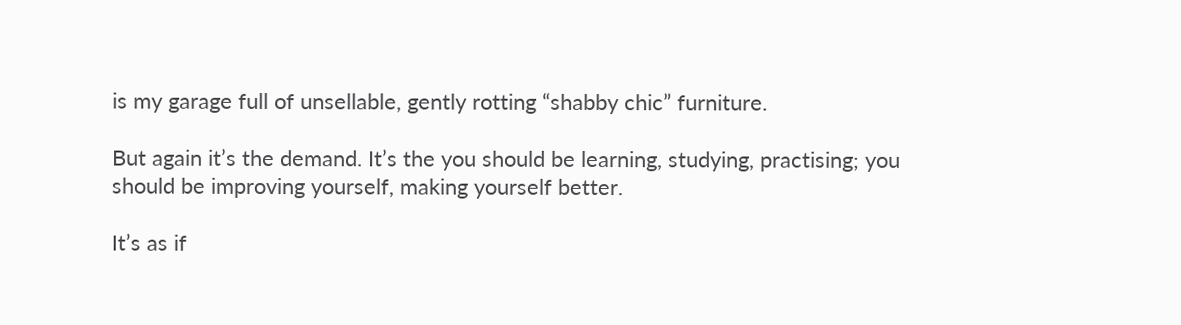is my garage full of unsellable, gently rotting “shabby chic” furniture.

But again it’s the demand. It’s the you should be learning, studying, practising; you should be improving yourself, making yourself better.

It’s as if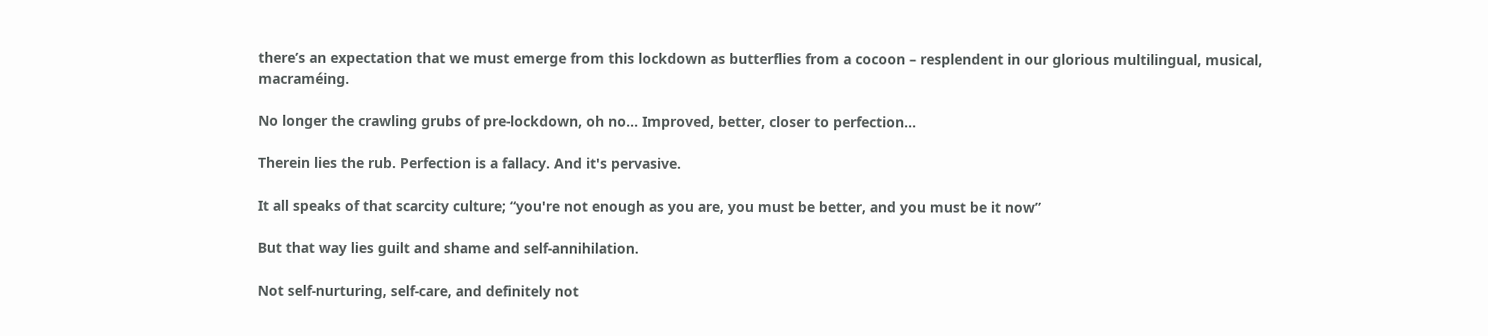there’s an expectation that we must emerge from this lockdown as butterflies from a cocoon – resplendent in our glorious multilingual, musical, macraméing.

No longer the crawling grubs of pre-lockdown, oh no… Improved, better, closer to perfection…

Therein lies the rub. Perfection is a fallacy. And it's pervasive.

It all speaks of that scarcity culture; “you're not enough as you are, you must be better, and you must be it now”

But that way lies guilt and shame and self-annihilation.

Not self-nurturing, self-care, and definitely not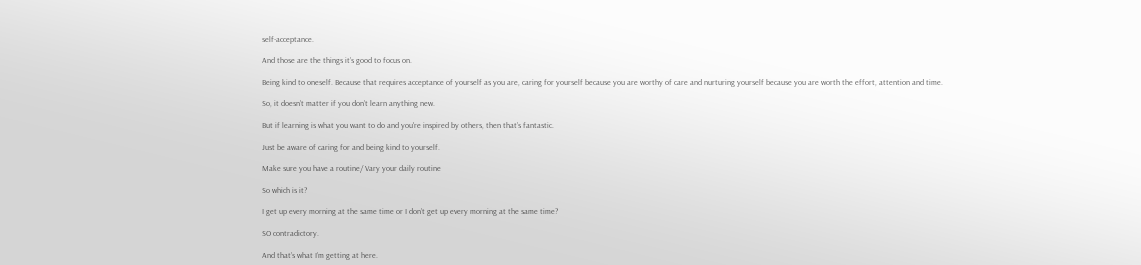self-acceptance.

And those are the things it’s good to focus on.

Being kind to oneself. Because that requires acceptance of yourself as you are, caring for yourself because you are worthy of care and nurturing yourself because you are worth the effort, attention and time.

So, it doesn’t matter if you don’t learn anything new.

But if learning is what you want to do and you're inspired by others, then that’s fantastic.

Just be aware of caring for and being kind to yourself.

Make sure you have a routine/ Vary your daily routine

So which is it?

I get up every morning at the same time or I don’t get up every morning at the same time?

SO contradictory.

And that’s what I’m getting at here.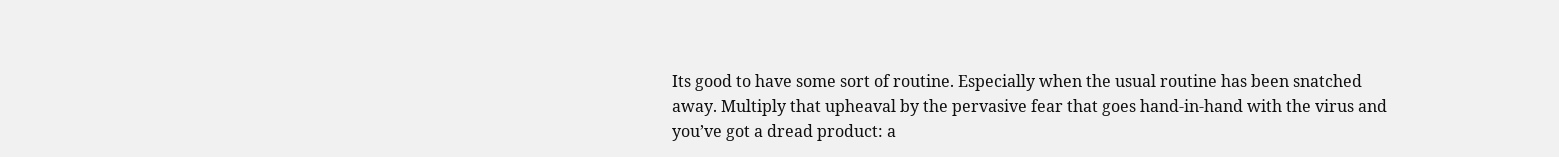Its good to have some sort of routine. Especially when the usual routine has been snatched away. Multiply that upheaval by the pervasive fear that goes hand-in-hand with the virus and you’ve got a dread product: a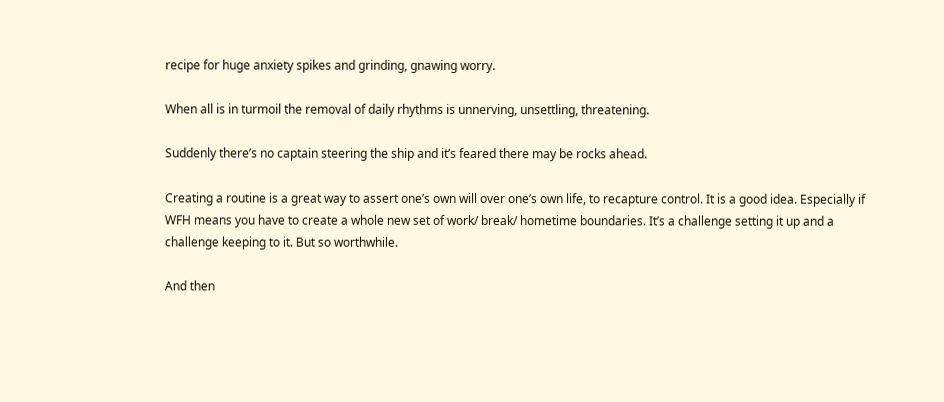recipe for huge anxiety spikes and grinding, gnawing worry.

When all is in turmoil the removal of daily rhythms is unnerving, unsettling, threatening.

Suddenly there’s no captain steering the ship and it’s feared there may be rocks ahead.

Creating a routine is a great way to assert one’s own will over one’s own life, to recapture control. It is a good idea. Especially if WFH means you have to create a whole new set of work/ break/ hometime boundaries. It’s a challenge setting it up and a challenge keeping to it. But so worthwhile.

And then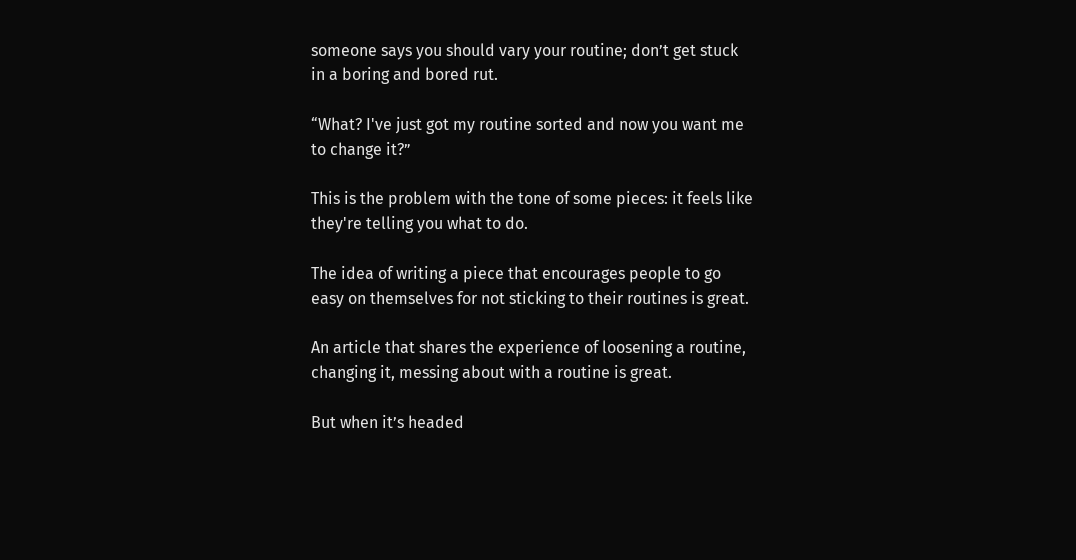someone says you should vary your routine; don’t get stuck in a boring and bored rut.

“What? I've just got my routine sorted and now you want me to change it?”

This is the problem with the tone of some pieces: it feels like they're telling you what to do.

The idea of writing a piece that encourages people to go easy on themselves for not sticking to their routines is great.

An article that shares the experience of loosening a routine, changing it, messing about with a routine is great.

But when it’s headed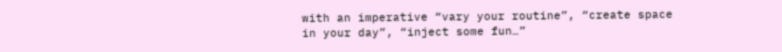with an imperative “vary your routine”, “create space in your day”, “inject some fun…”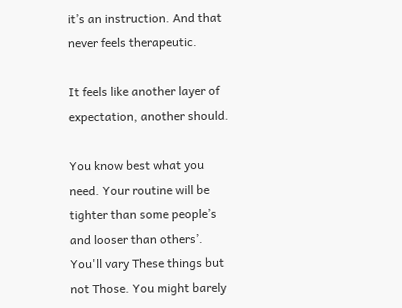it’s an instruction. And that never feels therapeutic.

It feels like another layer of expectation, another should.

You know best what you need. Your routine will be tighter than some people’s and looser than others’. You'll vary These things but not Those. You might barely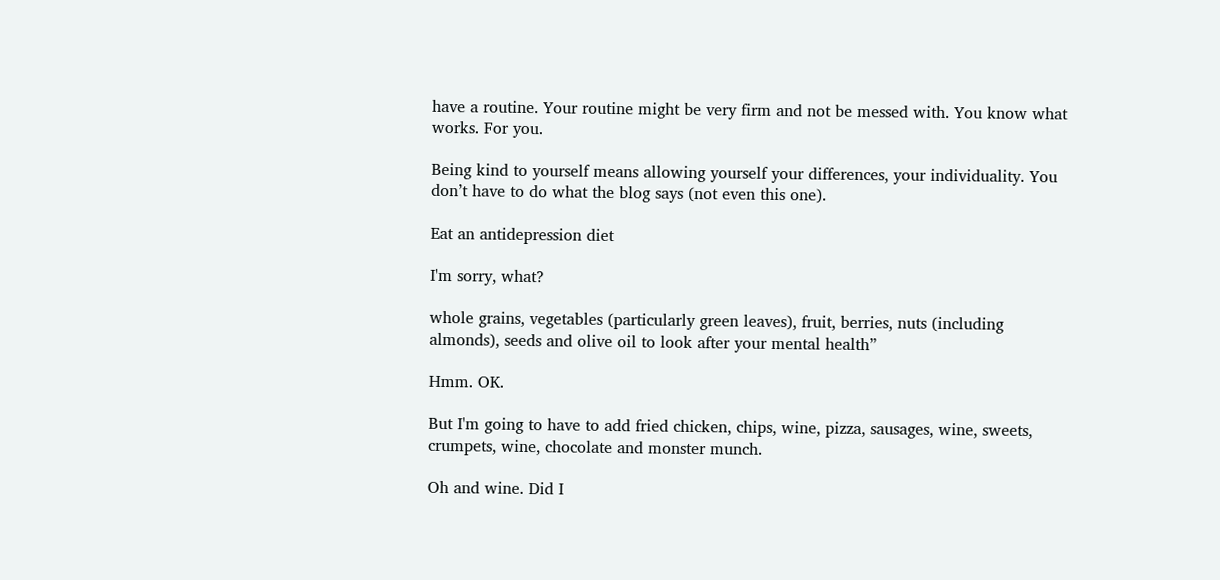have a routine. Your routine might be very firm and not be messed with. You know what works. For you.

Being kind to yourself means allowing yourself your differences, your individuality. You don’t have to do what the blog says (not even this one).

Eat an antidepression diet

I'm sorry, what?

whole grains, vegetables (particularly green leaves), fruit, berries, nuts (including almonds), seeds and olive oil to look after your mental health”

Hmm. OK.

But I'm going to have to add fried chicken, chips, wine, pizza, sausages, wine, sweets, crumpets, wine, chocolate and monster munch.

Oh and wine. Did I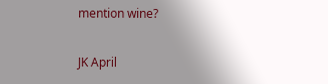mention wine?

JK April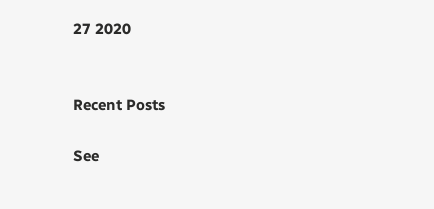27 2020


Recent Posts

See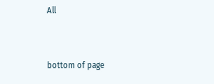All


bottom of page